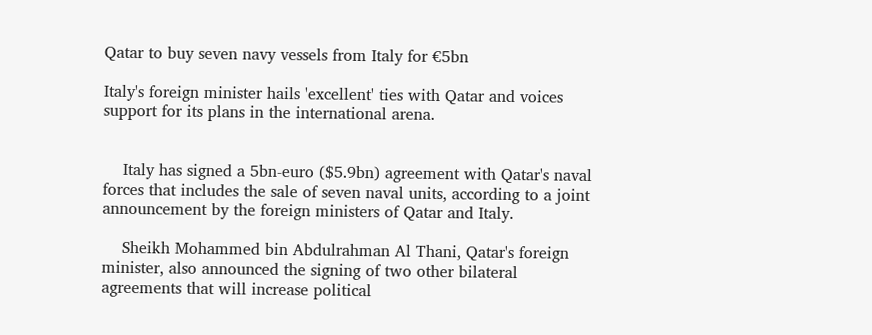Qatar to buy seven navy vessels from Italy for €5bn

Italy's foreign minister hails 'excellent' ties with Qatar and voices support for its plans in the international arena.


    Italy has signed a 5bn-euro ($5.9bn) agreement with Qatar's naval forces that includes the sale of seven naval units, according to a joint announcement by the foreign ministers of Qatar and Italy.

    Sheikh Mohammed bin Abdulrahman Al Thani, Qatar's foreign minister, also announced the signing of two other bilateral agreements that will increase political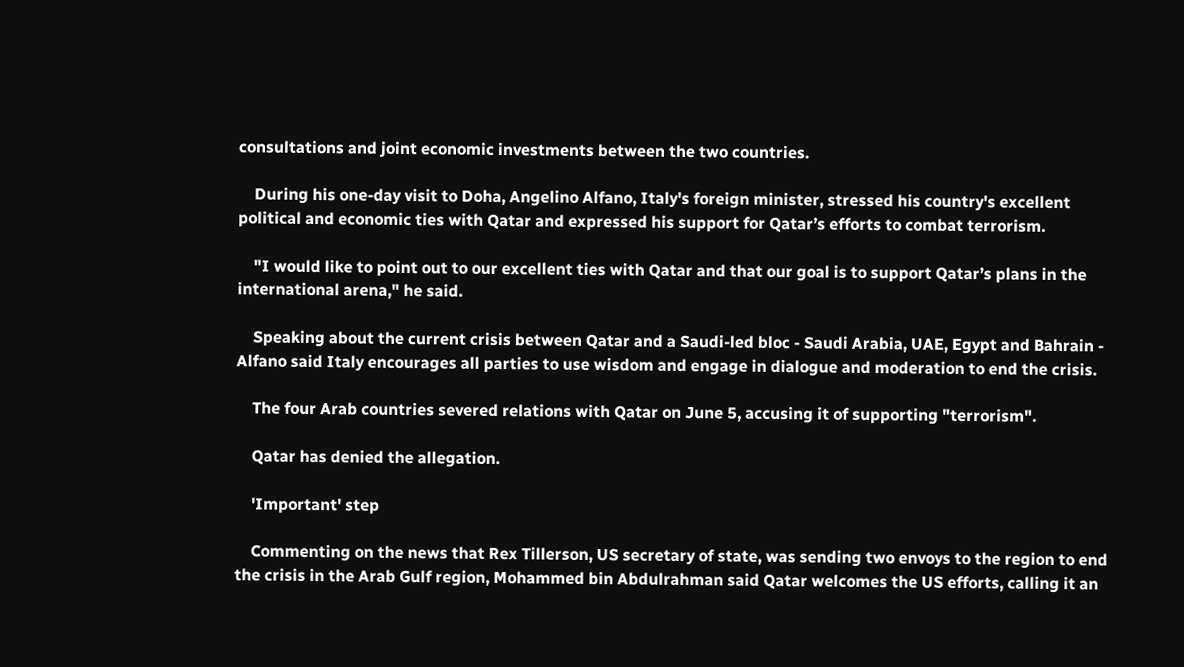consultations and joint economic investments between the two countries.

    During his one-day visit to Doha, Angelino Alfano, Italy's foreign minister, stressed his country's excellent political and economic ties with Qatar and expressed his support for Qatar’s efforts to combat terrorism.

    "I would like to point out to our excellent ties with Qatar and that our goal is to support Qatar’s plans in the international arena," he said.

    Speaking about the current crisis between Qatar and a Saudi-led bloc - Saudi Arabia, UAE, Egypt and Bahrain - Alfano said Italy encourages all parties to use wisdom and engage in dialogue and moderation to end the crisis.

    The four Arab countries severed relations with Qatar on June 5, accusing it of supporting "terrorism".

    Qatar has denied the allegation.

    'Important' step

    Commenting on the news that Rex Tillerson, US secretary of state, was sending two envoys to the region to end the crisis in the Arab Gulf region, Mohammed bin Abdulrahman said Qatar welcomes the US efforts, calling it an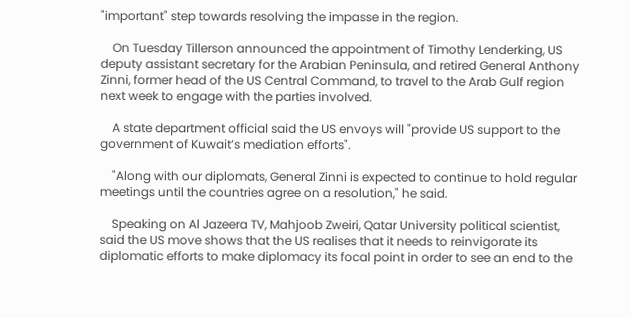"important" step towards resolving the impasse in the region.

    On Tuesday Tillerson announced the appointment of Timothy Lenderking, US deputy assistant secretary for the Arabian Peninsula, and retired General Anthony Zinni, former head of the US Central Command, to travel to the Arab Gulf region next week to engage with the parties involved.

    A state department official said the US envoys will "provide US support to the government of Kuwait’s mediation efforts".

    "Along with our diplomats, General Zinni is expected to continue to hold regular meetings until the countries agree on a resolution," he said.

    Speaking on Al Jazeera TV, Mahjoob Zweiri, Qatar University political scientist, said the US move shows that the US realises that it needs to reinvigorate its diplomatic efforts to make diplomacy its focal point in order to see an end to the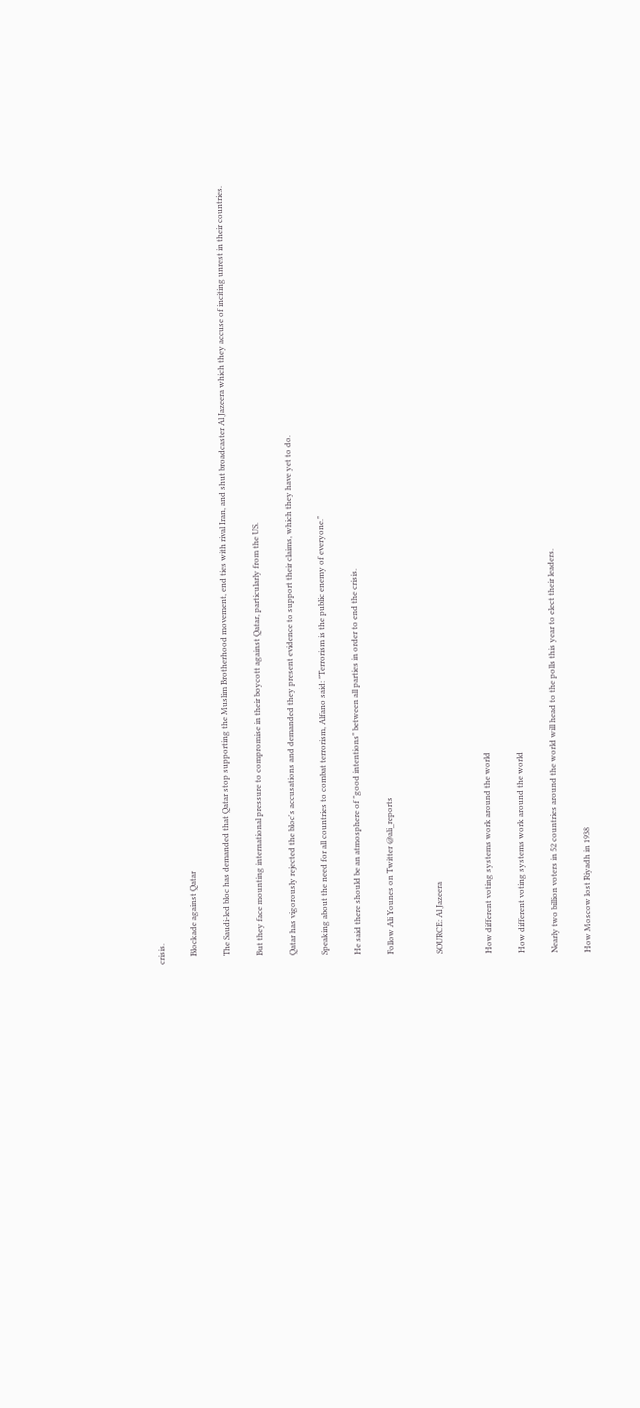crisis.

    Blockade against Qatar

    The Saudi-led bloc has demanded that Qatar stop supporting the Muslim Brotherhood movement, end ties with rival Iran, and shut broadcaster Al Jazeera which they accuse of inciting unrest in their countries.

    But they face mounting international pressure to compromise in their boycott against Qatar, particularly from the US.

    Qatar has vigorously rejected the bloc's accusations and demanded they present evidence to support their claims, which they have yet to do.

    Speaking about the need for all countries to combat terrorism, Alfano said: "Terrorism is the public enemy of everyone."

    He said there should be an atmosphere of "good intentions" between all parties in order to end the crisis.

    Follow Ali Younes on Twitter @ali_reports


    SOURCE: Al Jazeera


    How different voting systems work around the world

    How different voting systems work around the world

    Nearly two billion voters in 52 countries around the world will head to the polls this year to elect their leaders.

    How Moscow lost Riyadh in 1938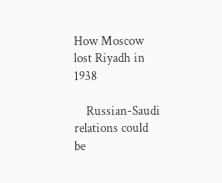How Moscow lost Riyadh in 1938

    Russian-Saudi relations could be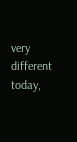very different today,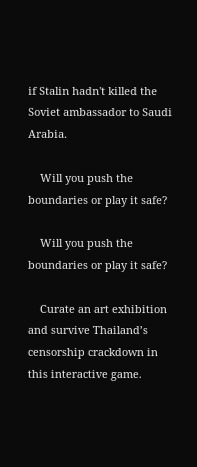if Stalin hadn't killed the Soviet ambassador to Saudi Arabia.

    Will you push the boundaries or play it safe?

    Will you push the boundaries or play it safe?

    Curate an art exhibition and survive Thailand’s censorship crackdown in this interactive game.